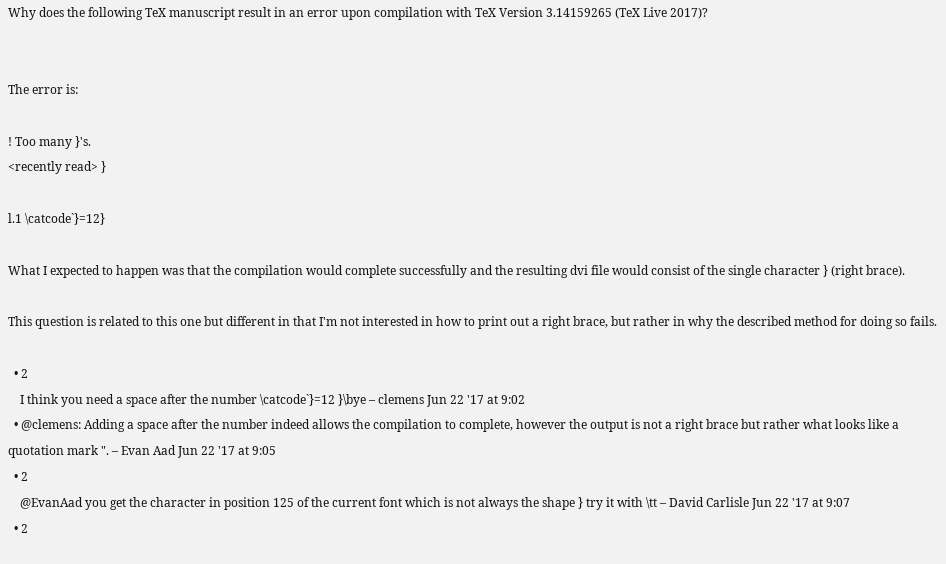Why does the following TeX manuscript result in an error upon compilation with TeX Version 3.14159265 (TeX Live 2017)?


The error is:

! Too many }'s.
<recently read> }

l.1 \catcode`}=12}

What I expected to happen was that the compilation would complete successfully and the resulting dvi file would consist of the single character } (right brace).

This question is related to this one but different in that I'm not interested in how to print out a right brace, but rather in why the described method for doing so fails.

  • 2
    I think you need a space after the number \catcode`}=12 }\bye – clemens Jun 22 '17 at 9:02
  • @clemens: Adding a space after the number indeed allows the compilation to complete, however the output is not a right brace but rather what looks like a quotation mark ". – Evan Aad Jun 22 '17 at 9:05
  • 2
    @EvanAad you get the character in position 125 of the current font which is not always the shape } try it with \tt – David Carlisle Jun 22 '17 at 9:07
  • 2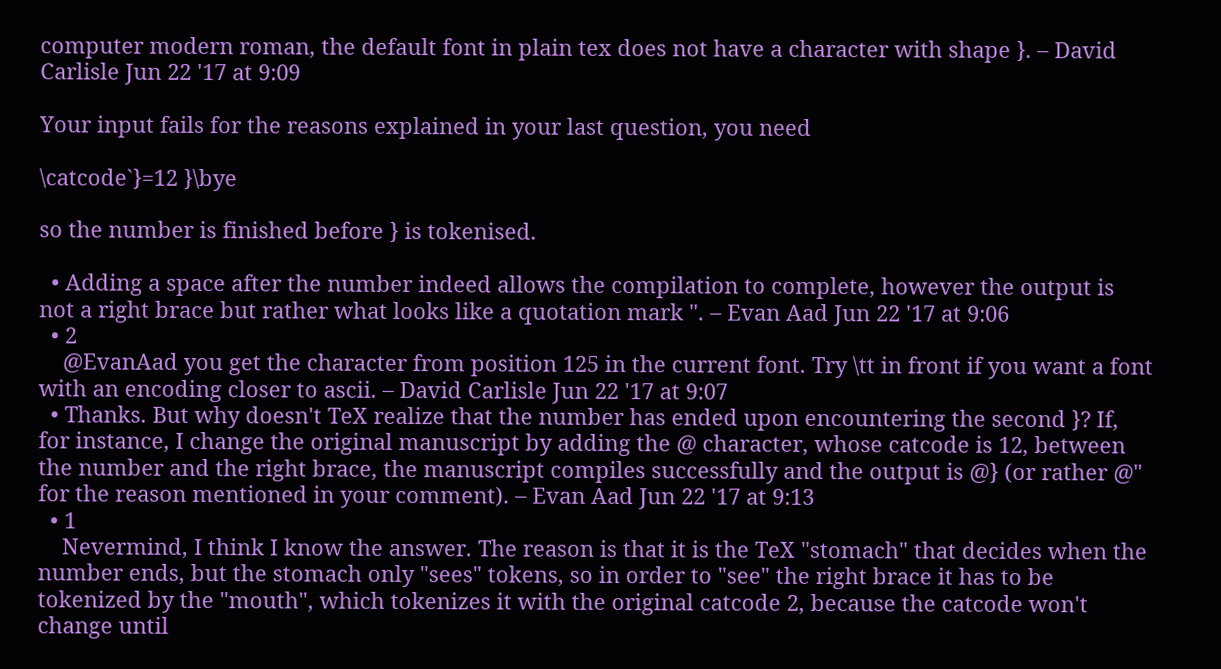computer modern roman, the default font in plain tex does not have a character with shape }. – David Carlisle Jun 22 '17 at 9:09

Your input fails for the reasons explained in your last question, you need

\catcode`}=12 }\bye

so the number is finished before } is tokenised.

  • Adding a space after the number indeed allows the compilation to complete, however the output is not a right brace but rather what looks like a quotation mark ". – Evan Aad Jun 22 '17 at 9:06
  • 2
    @EvanAad you get the character from position 125 in the current font. Try \tt in front if you want a font with an encoding closer to ascii. – David Carlisle Jun 22 '17 at 9:07
  • Thanks. But why doesn't TeX realize that the number has ended upon encountering the second }? If, for instance, I change the original manuscript by adding the @ character, whose catcode is 12, between the number and the right brace, the manuscript compiles successfully and the output is @} (or rather @" for the reason mentioned in your comment). – Evan Aad Jun 22 '17 at 9:13
  • 1
    Nevermind, I think I know the answer. The reason is that it is the TeX "stomach" that decides when the number ends, but the stomach only "sees" tokens, so in order to "see" the right brace it has to be tokenized by the "mouth", which tokenizes it with the original catcode 2, because the catcode won't change until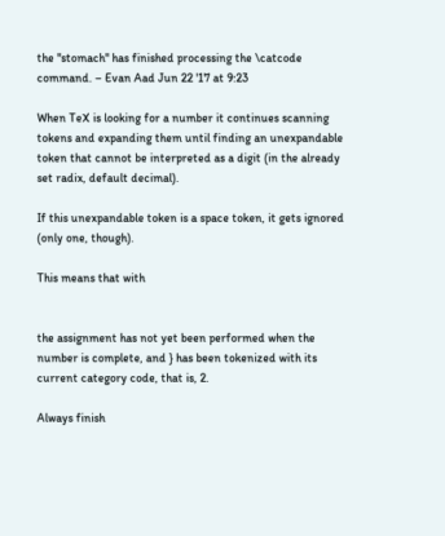the "stomach" has finished processing the \catcode command. – Evan Aad Jun 22 '17 at 9:23

When TeX is looking for a number it continues scanning tokens and expanding them until finding an unexpandable token that cannot be interpreted as a digit (in the already set radix, default decimal).

If this unexpandable token is a space token, it gets ignored (only one, though).

This means that with


the assignment has not yet been performed when the number is complete, and } has been tokenized with its current category code, that is, 2.

Always finish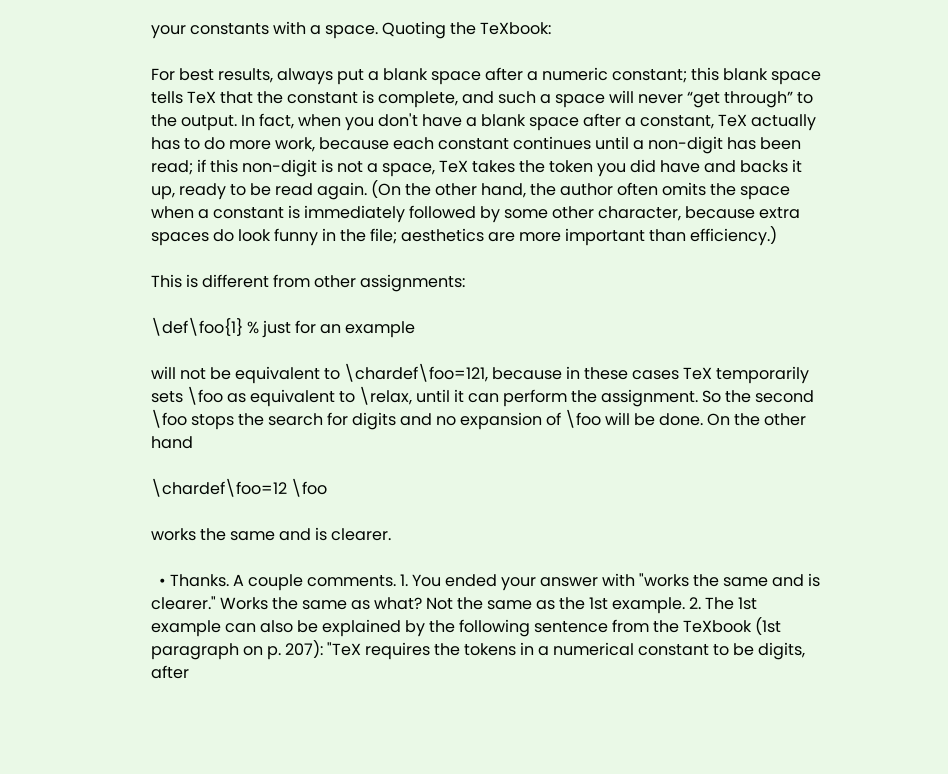your constants with a space. Quoting the TeXbook:

For best results, always put a blank space after a numeric constant; this blank space tells TeX that the constant is complete, and such a space will never “get through” to the output. In fact, when you don't have a blank space after a constant, TeX actually has to do more work, because each constant continues until a non-digit has been read; if this non-digit is not a space, TeX takes the token you did have and backs it up, ready to be read again. (On the other hand, the author often omits the space when a constant is immediately followed by some other character, because extra spaces do look funny in the file; aesthetics are more important than efficiency.)

This is different from other assignments:

\def\foo{1} % just for an example

will not be equivalent to \chardef\foo=121, because in these cases TeX temporarily sets \foo as equivalent to \relax, until it can perform the assignment. So the second \foo stops the search for digits and no expansion of \foo will be done. On the other hand

\chardef\foo=12 \foo

works the same and is clearer.

  • Thanks. A couple comments. 1. You ended your answer with "works the same and is clearer." Works the same as what? Not the same as the 1st example. 2. The 1st example can also be explained by the following sentence from the TeXbook (1st paragraph on p. 207): "TeX requires the tokens in a numerical constant to be digits, after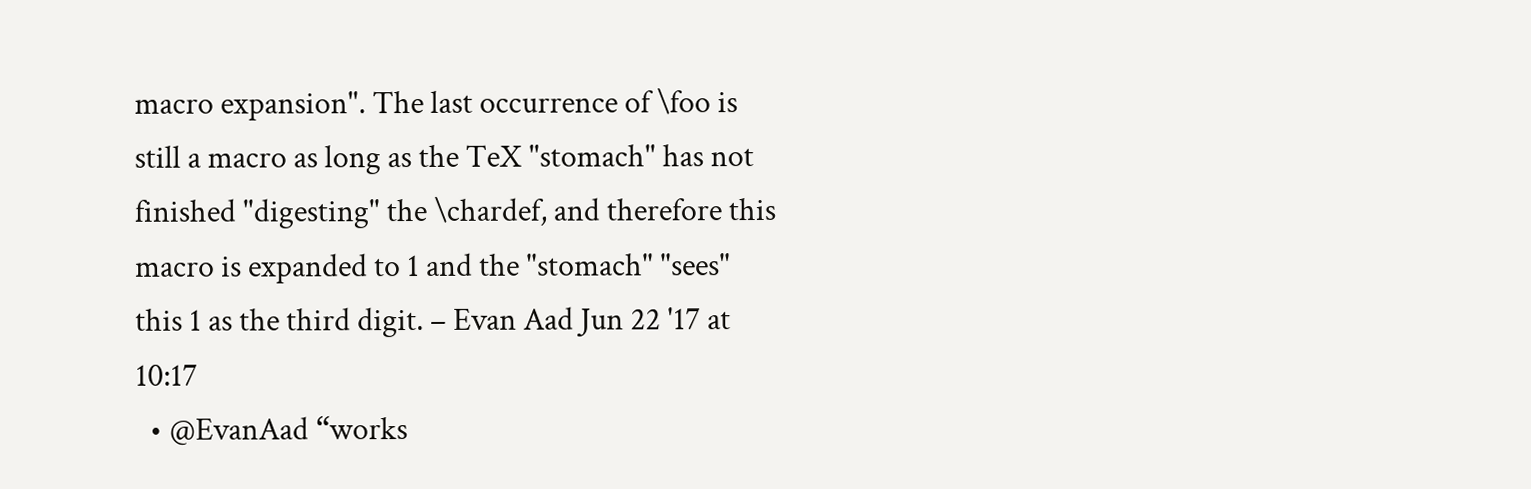macro expansion". The last occurrence of \foo is still a macro as long as the TeX "stomach" has not finished "digesting" the \chardef, and therefore this macro is expanded to 1 and the "stomach" "sees" this 1 as the third digit. – Evan Aad Jun 22 '17 at 10:17
  • @EvanAad “works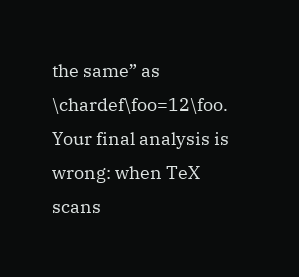the same” as \chardef\foo=12\foo. Your final analysis is wrong: when TeX scans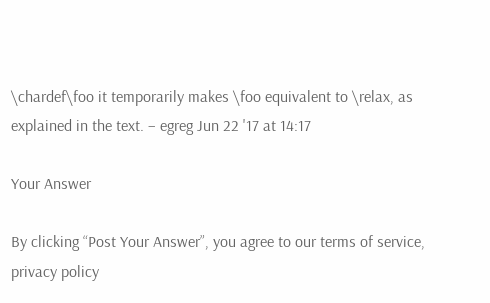\chardef\foo it temporarily makes \foo equivalent to \relax, as explained in the text. – egreg Jun 22 '17 at 14:17

Your Answer

By clicking “Post Your Answer”, you agree to our terms of service, privacy policy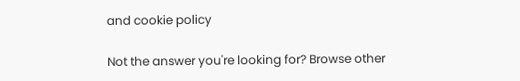and cookie policy

Not the answer you're looking for? Browse other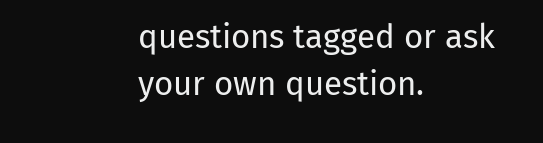questions tagged or ask your own question.